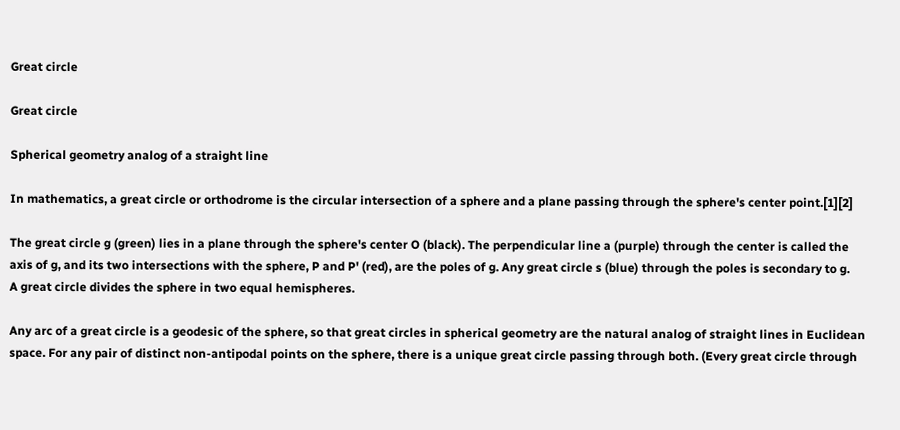Great circle

Great circle

Spherical geometry analog of a straight line

In mathematics, a great circle or orthodrome is the circular intersection of a sphere and a plane passing through the sphere's center point.[1][2]

The great circle g (green) lies in a plane through the sphere's center O (black). The perpendicular line a (purple) through the center is called the axis of g, and its two intersections with the sphere, P and P' (red), are the poles of g. Any great circle s (blue) through the poles is secondary to g.
A great circle divides the sphere in two equal hemispheres.

Any arc of a great circle is a geodesic of the sphere, so that great circles in spherical geometry are the natural analog of straight lines in Euclidean space. For any pair of distinct non-antipodal points on the sphere, there is a unique great circle passing through both. (Every great circle through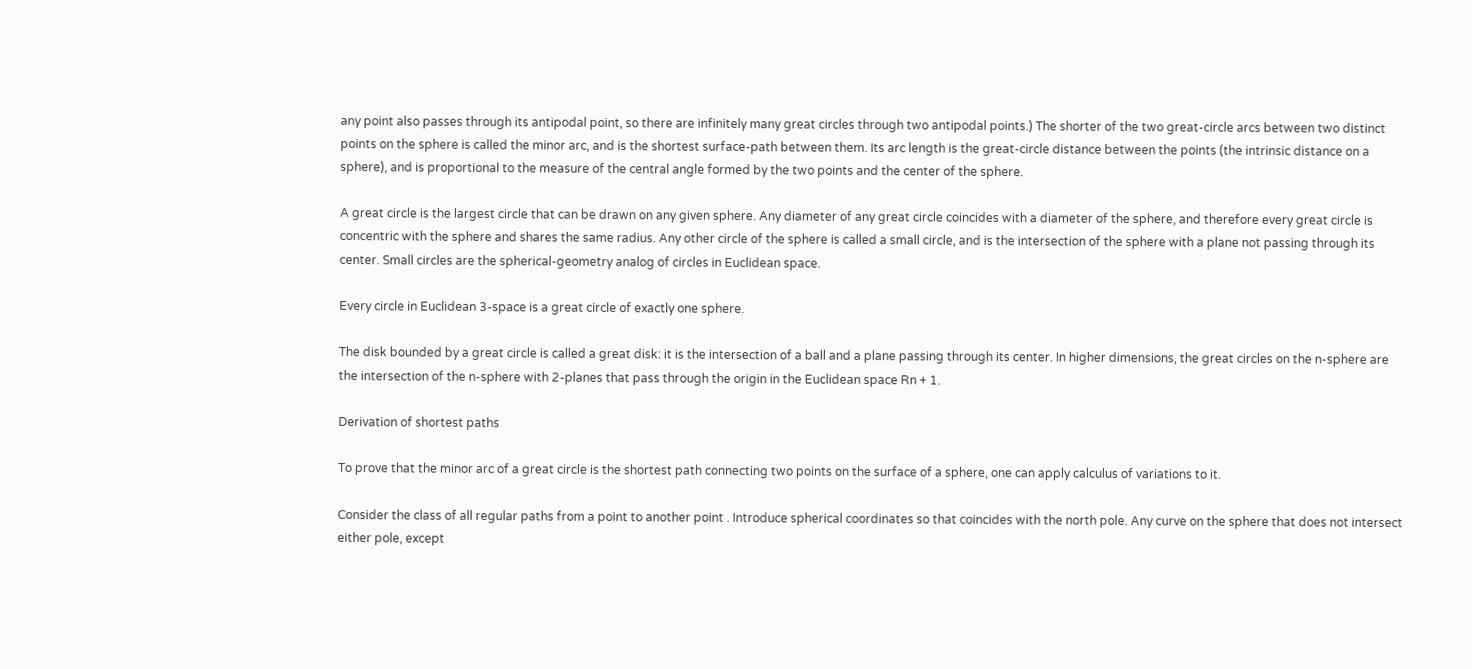any point also passes through its antipodal point, so there are infinitely many great circles through two antipodal points.) The shorter of the two great-circle arcs between two distinct points on the sphere is called the minor arc, and is the shortest surface-path between them. Its arc length is the great-circle distance between the points (the intrinsic distance on a sphere), and is proportional to the measure of the central angle formed by the two points and the center of the sphere.

A great circle is the largest circle that can be drawn on any given sphere. Any diameter of any great circle coincides with a diameter of the sphere, and therefore every great circle is concentric with the sphere and shares the same radius. Any other circle of the sphere is called a small circle, and is the intersection of the sphere with a plane not passing through its center. Small circles are the spherical-geometry analog of circles in Euclidean space.

Every circle in Euclidean 3-space is a great circle of exactly one sphere.

The disk bounded by a great circle is called a great disk: it is the intersection of a ball and a plane passing through its center. In higher dimensions, the great circles on the n-sphere are the intersection of the n-sphere with 2-planes that pass through the origin in the Euclidean space Rn + 1.

Derivation of shortest paths

To prove that the minor arc of a great circle is the shortest path connecting two points on the surface of a sphere, one can apply calculus of variations to it.

Consider the class of all regular paths from a point to another point . Introduce spherical coordinates so that coincides with the north pole. Any curve on the sphere that does not intersect either pole, except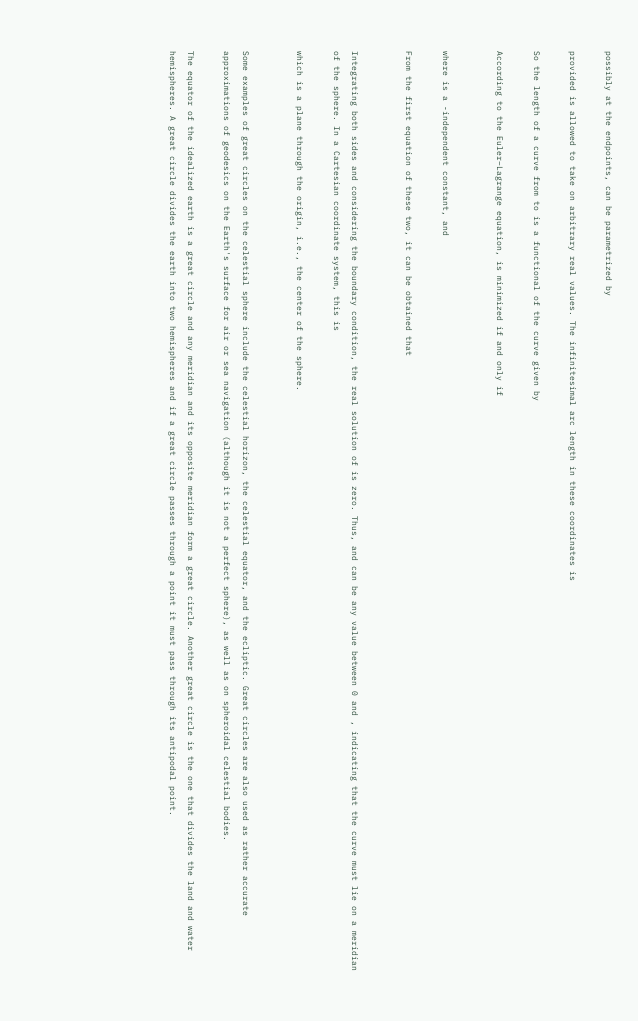possibly at the endpoints, can be parametrized by

provided is allowed to take on arbitrary real values. The infinitesimal arc length in these coordinates is

So the length of a curve from to is a functional of the curve given by

According to the Euler–Lagrange equation, is minimized if and only if


where is a -independent constant, and

From the first equation of these two, it can be obtained that


Integrating both sides and considering the boundary condition, the real solution of is zero. Thus, and can be any value between 0 and , indicating that the curve must lie on a meridian of the sphere. In a Cartesian coordinate system, this is

which is a plane through the origin, i.e., the center of the sphere.


Some examples of great circles on the celestial sphere include the celestial horizon, the celestial equator, and the ecliptic. Great circles are also used as rather accurate approximations of geodesics on the Earth's surface for air or sea navigation (although it is not a perfect sphere), as well as on spheroidal celestial bodies.

The equator of the idealized earth is a great circle and any meridian and its opposite meridian form a great circle. Another great circle is the one that divides the land and water hemispheres. A great circle divides the earth into two hemispheres and if a great circle passes through a point it must pass through its antipodal point.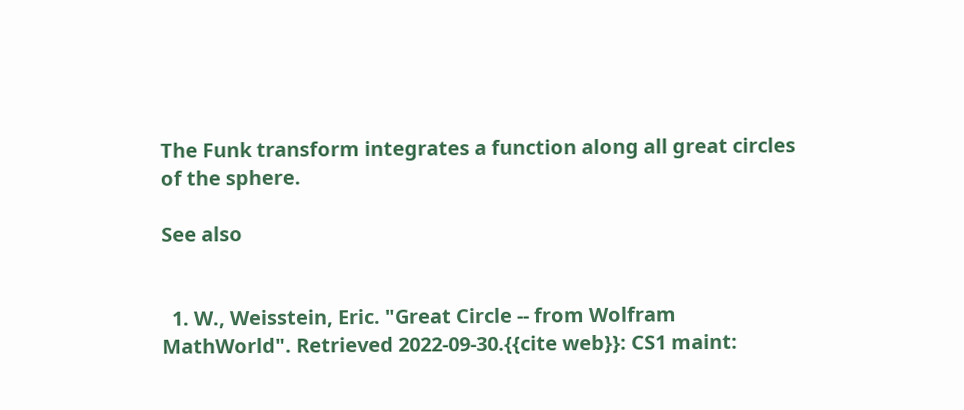The Funk transform integrates a function along all great circles of the sphere.

See also


  1. W., Weisstein, Eric. "Great Circle -- from Wolfram MathWorld". Retrieved 2022-09-30.{{cite web}}: CS1 maint: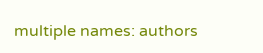multiple names: authors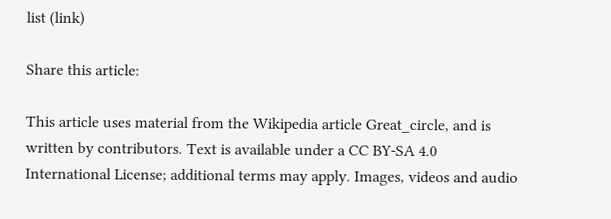list (link)

Share this article:

This article uses material from the Wikipedia article Great_circle, and is written by contributors. Text is available under a CC BY-SA 4.0 International License; additional terms may apply. Images, videos and audio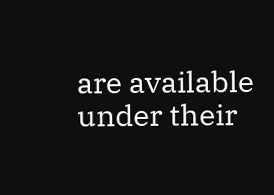are available under their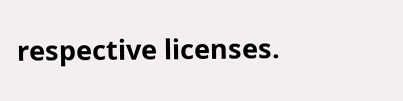respective licenses.